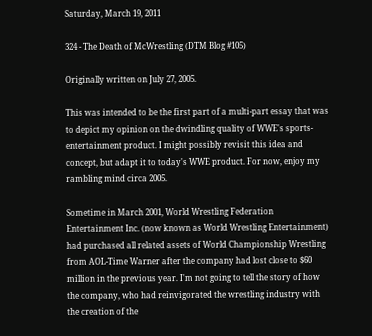Saturday, March 19, 2011

324 - The Death of McWrestling (DTM Blog #105)

Originally written on July 27, 2005.

This was intended to be the first part of a multi-part essay that was to depict my opinion on the dwindling quality of WWE's sports-entertainment product. I might possibly revisit this idea and concept, but adapt it to today's WWE product. For now, enjoy my rambling mind circa 2005.

Sometime in March 2001, World Wrestling Federation Entertainment Inc. (now known as World Wrestling Entertainment) had purchased all related assets of World Championship Wrestling from AOL-Time Warner after the company had lost close to $60 million in the previous year. I'm not going to tell the story of how the company, who had reinvigorated the wrestling industry with the creation of the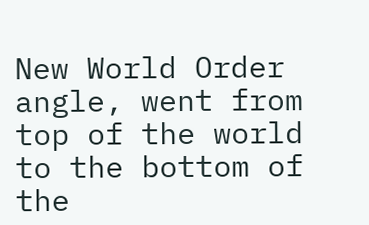New World Order angle, went from top of the world to the bottom of the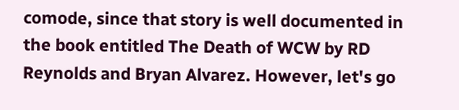comode, since that story is well documented in the book entitled The Death of WCW by RD Reynolds and Bryan Alvarez. However, let's go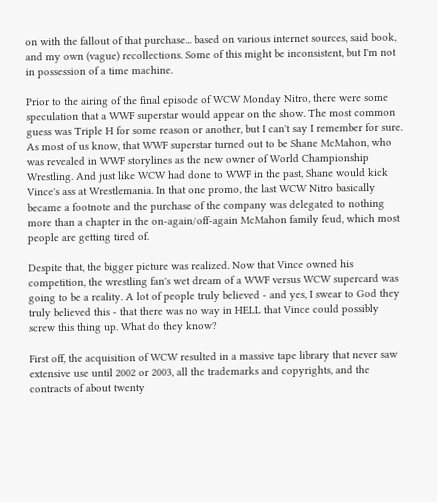on with the fallout of that purchase... based on various internet sources, said book, and my own (vague) recollections. Some of this might be inconsistent, but I'm not in possession of a time machine.

Prior to the airing of the final episode of WCW Monday Nitro, there were some speculation that a WWF superstar would appear on the show. The most common guess was Triple H for some reason or another, but I can't say I remember for sure. As most of us know, that WWF superstar turned out to be Shane McMahon, who was revealed in WWF storylines as the new owner of World Championship Wrestling. And just like WCW had done to WWF in the past, Shane would kick Vince's ass at Wrestlemania. In that one promo, the last WCW Nitro basically became a footnote and the purchase of the company was delegated to nothing more than a chapter in the on-again/off-again McMahon family feud, which most people are getting tired of.

Despite that, the bigger picture was realized. Now that Vince owned his competition, the wrestling fan's wet dream of a WWF versus WCW supercard was going to be a reality. A lot of people truly believed - and yes, I swear to God they truly believed this - that there was no way in HELL that Vince could possibly screw this thing up. What do they know?

First off, the acquisition of WCW resulted in a massive tape library that never saw extensive use until 2002 or 2003, all the trademarks and copyrights, and the contracts of about twenty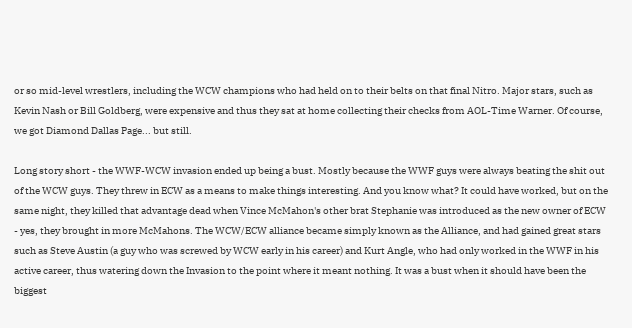or so mid-level wrestlers, including the WCW champions who had held on to their belts on that final Nitro. Major stars, such as Kevin Nash or Bill Goldberg, were expensive and thus they sat at home collecting their checks from AOL-Time Warner. Of course, we got Diamond Dallas Page... but still.

Long story short - the WWF-WCW invasion ended up being a bust. Mostly because the WWF guys were always beating the shit out of the WCW guys. They threw in ECW as a means to make things interesting. And you know what? It could have worked, but on the same night, they killed that advantage dead when Vince McMahon's other brat Stephanie was introduced as the new owner of ECW - yes, they brought in more McMahons. The WCW/ECW alliance became simply known as the Alliance, and had gained great stars such as Steve Austin (a guy who was screwed by WCW early in his career) and Kurt Angle, who had only worked in the WWF in his active career, thus watering down the Invasion to the point where it meant nothing. It was a bust when it should have been the biggest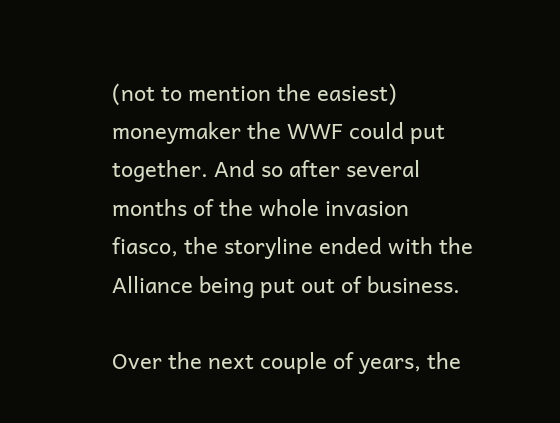(not to mention the easiest) moneymaker the WWF could put together. And so after several months of the whole invasion fiasco, the storyline ended with the Alliance being put out of business.

Over the next couple of years, the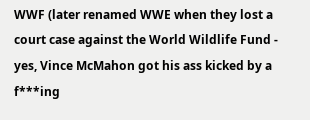WWF (later renamed WWE when they lost a court case against the World Wildlife Fund - yes, Vince McMahon got his ass kicked by a f***ing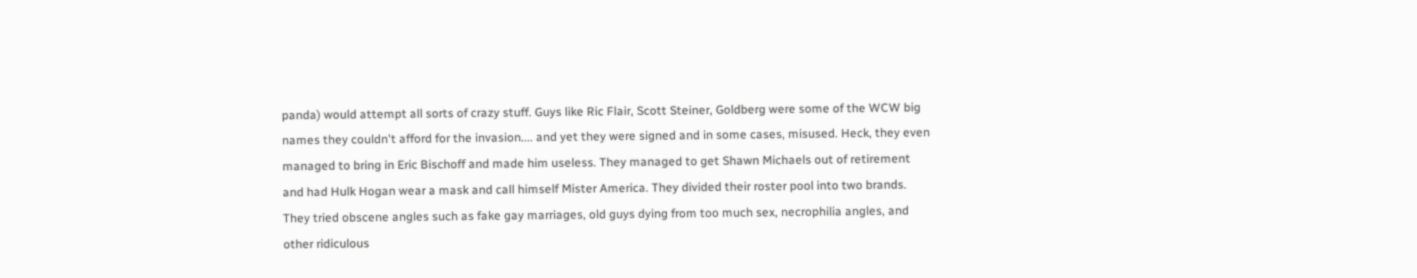panda) would attempt all sorts of crazy stuff. Guys like Ric Flair, Scott Steiner, Goldberg were some of the WCW big names they couldn't afford for the invasion.... and yet they were signed and in some cases, misused. Heck, they even managed to bring in Eric Bischoff and made him useless. They managed to get Shawn Michaels out of retirement and had Hulk Hogan wear a mask and call himself Mister America. They divided their roster pool into two brands. They tried obscene angles such as fake gay marriages, old guys dying from too much sex, necrophilia angles, and other ridiculous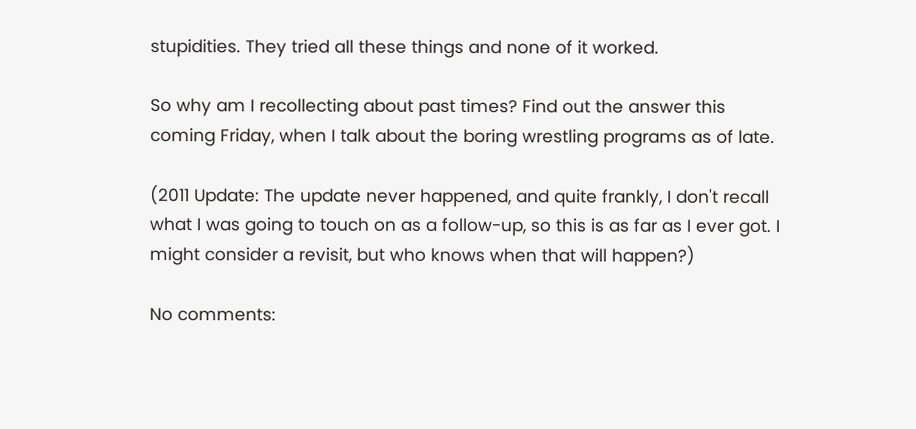stupidities. They tried all these things and none of it worked.

So why am I recollecting about past times? Find out the answer this coming Friday, when I talk about the boring wrestling programs as of late.

(2011 Update: The update never happened, and quite frankly, I don't recall what I was going to touch on as a follow-up, so this is as far as I ever got. I might consider a revisit, but who knows when that will happen?)

No comments: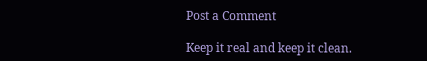Post a Comment

Keep it real and keep it clean.